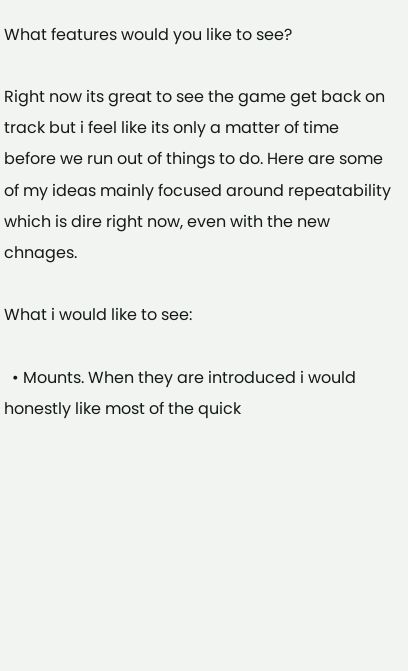What features would you like to see?

Right now its great to see the game get back on track but i feel like its only a matter of time before we run out of things to do. Here are some of my ideas mainly focused around repeatability which is dire right now, even with the new chnages.

What i would like to see:

  • Mounts. When they are introduced i would honestly like most of the quick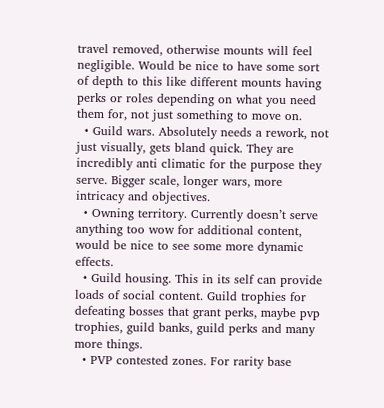travel removed, otherwise mounts will feel negligible. Would be nice to have some sort of depth to this like different mounts having perks or roles depending on what you need them for, not just something to move on.
  • Guild wars. Absolutely needs a rework, not just visually, gets bland quick. They are incredibly anti climatic for the purpose they serve. Bigger scale, longer wars, more intricacy and objectives.
  • Owning territory. Currently doesn’t serve anything too wow for additional content, would be nice to see some more dynamic effects.
  • Guild housing. This in its self can provide loads of social content. Guild trophies for defeating bosses that grant perks, maybe pvp trophies, guild banks, guild perks and many more things.
  • PVP contested zones. For rarity base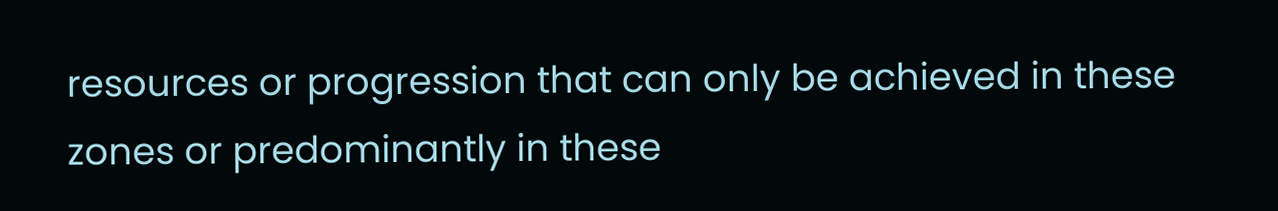resources or progression that can only be achieved in these zones or predominantly in these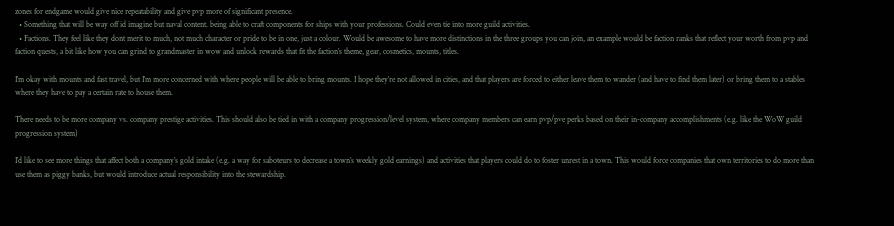zones for endgame would give nice repeatability and give pvp more of significant presence.
  • Something that will be way off id imagine but naval content. being able to craft components for ships with your professions. Could even tie into more guild activities.
  • Factions. They feel like they dont merit to much, not much character or pride to be in one, just a colour. Would be awesome to have more distinctions in the three groups you can join, an example would be faction ranks that reflect your worth from pvp and faction quests, a bit like how you can grind to grandmaster in wow and unlock rewards that fit the faction’s theme, gear, cosmetics, mounts, titles.

I’m okay with mounts and fast travel, but I’m more concerned with where people will be able to bring mounts. I hope they’re not allowed in cities, and that players are forced to either leave them to wander (and have to find them later) or bring them to a stables where they have to pay a certain rate to house them.

There needs to be more company vs. company prestige activities. This should also be tied in with a company progression/level system, where company members can earn pvp/pve perks based on their in-company accomplishments (e.g. like the WoW guild progression system)

I’d like to see more things that affect both a company’s gold intake (e.g. a way for saboteurs to decrease a town’s weekly gold earnings) and activities that players could do to foster unrest in a town. This would force companies that own territories to do more than use them as piggy banks, but would introduce actual responsibility into the stewardship.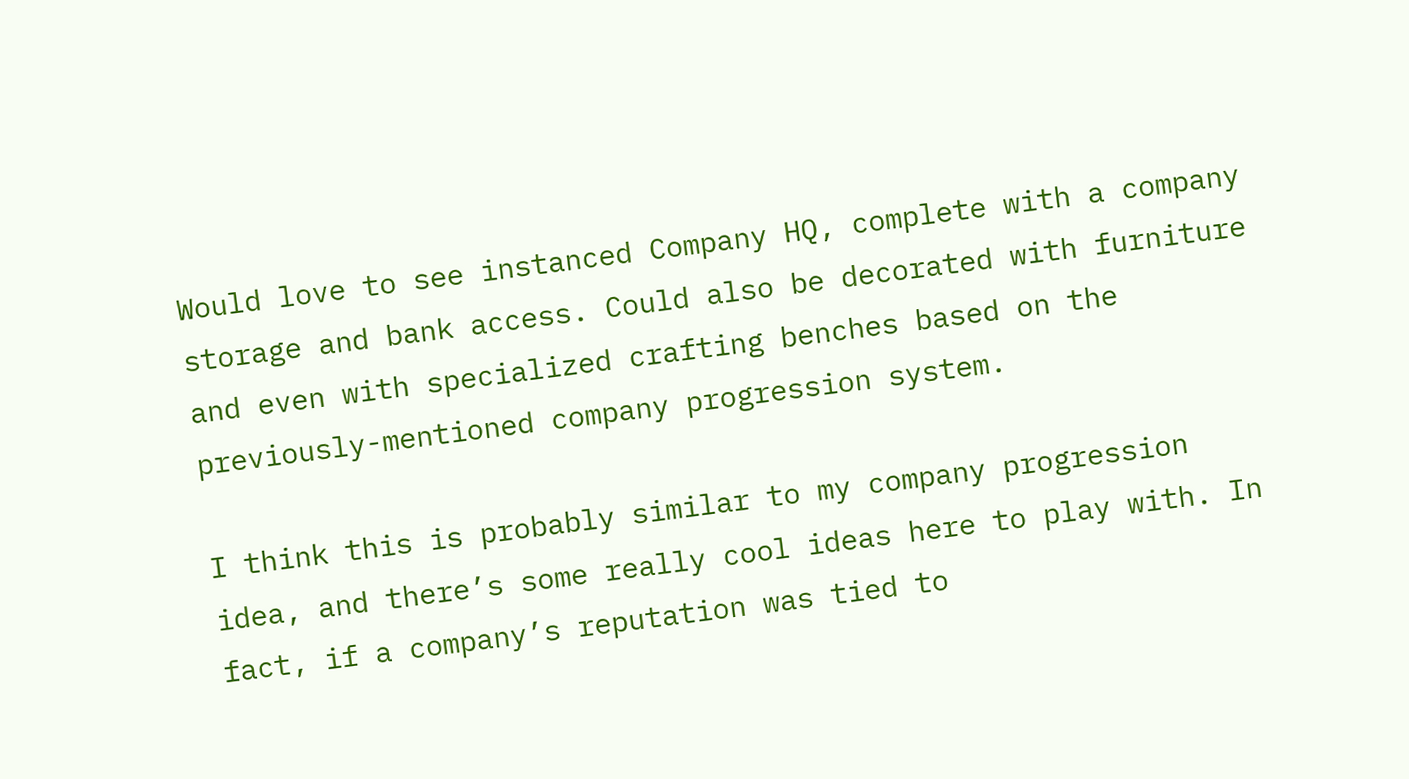Would love to see instanced Company HQ, complete with a company storage and bank access. Could also be decorated with furniture and even with specialized crafting benches based on the previously-mentioned company progression system.

I think this is probably similar to my company progression idea, and there’s some really cool ideas here to play with. In fact, if a company’s reputation was tied to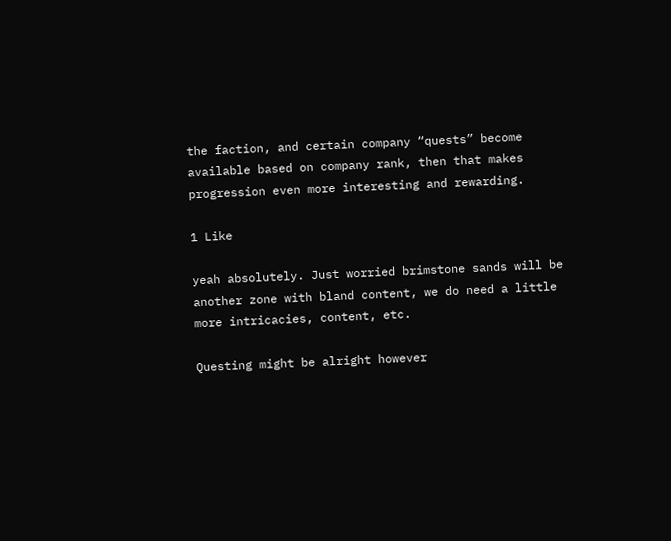the faction, and certain company “quests” become available based on company rank, then that makes progression even more interesting and rewarding.

1 Like

yeah absolutely. Just worried brimstone sands will be another zone with bland content, we do need a little more intricacies, content, etc.

Questing might be alright however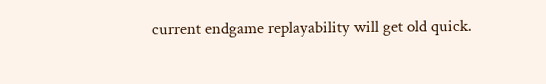current endgame replayability will get old quick.